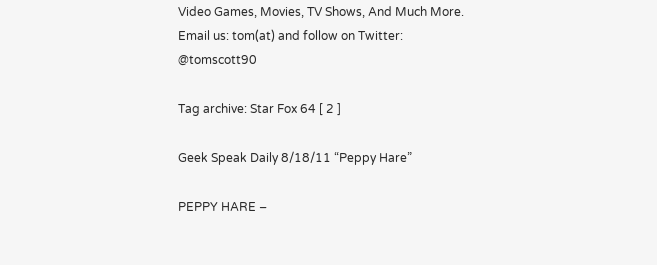Video Games, Movies, TV Shows, And Much More. Email us: tom(at) and follow on Twitter: @tomscott90

Tag archive: Star Fox 64 [ 2 ]

Geek Speak Daily 8/18/11 “Peppy Hare”

PEPPY HARE –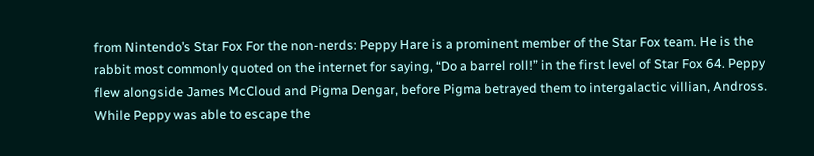from Nintendo’s Star Fox For the non-nerds: Peppy Hare is a prominent member of the Star Fox team. He is the rabbit most commonly quoted on the internet for saying, “Do a barrel roll!” in the first level of Star Fox 64. Peppy flew alongside James McCloud and Pigma Dengar, before Pigma betrayed them to intergalactic villian, Andross. While Peppy was able to escape the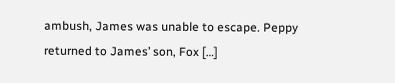ambush, James was unable to escape. Peppy returned to James’ son, Fox […]